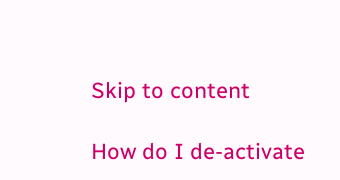Skip to content

How do I de-activate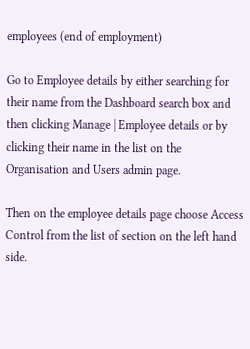employees (end of employment)

Go to Employee details by either searching for their name from the Dashboard search box and then clicking Manage | Employee details or by clicking their name in the list on the Organisation and Users admin page.

Then on the employee details page choose Access Control from the list of section on the left hand side.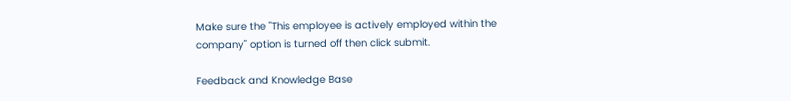Make sure the "This employee is actively employed within the company" option is turned off then click submit.

Feedback and Knowledge Base